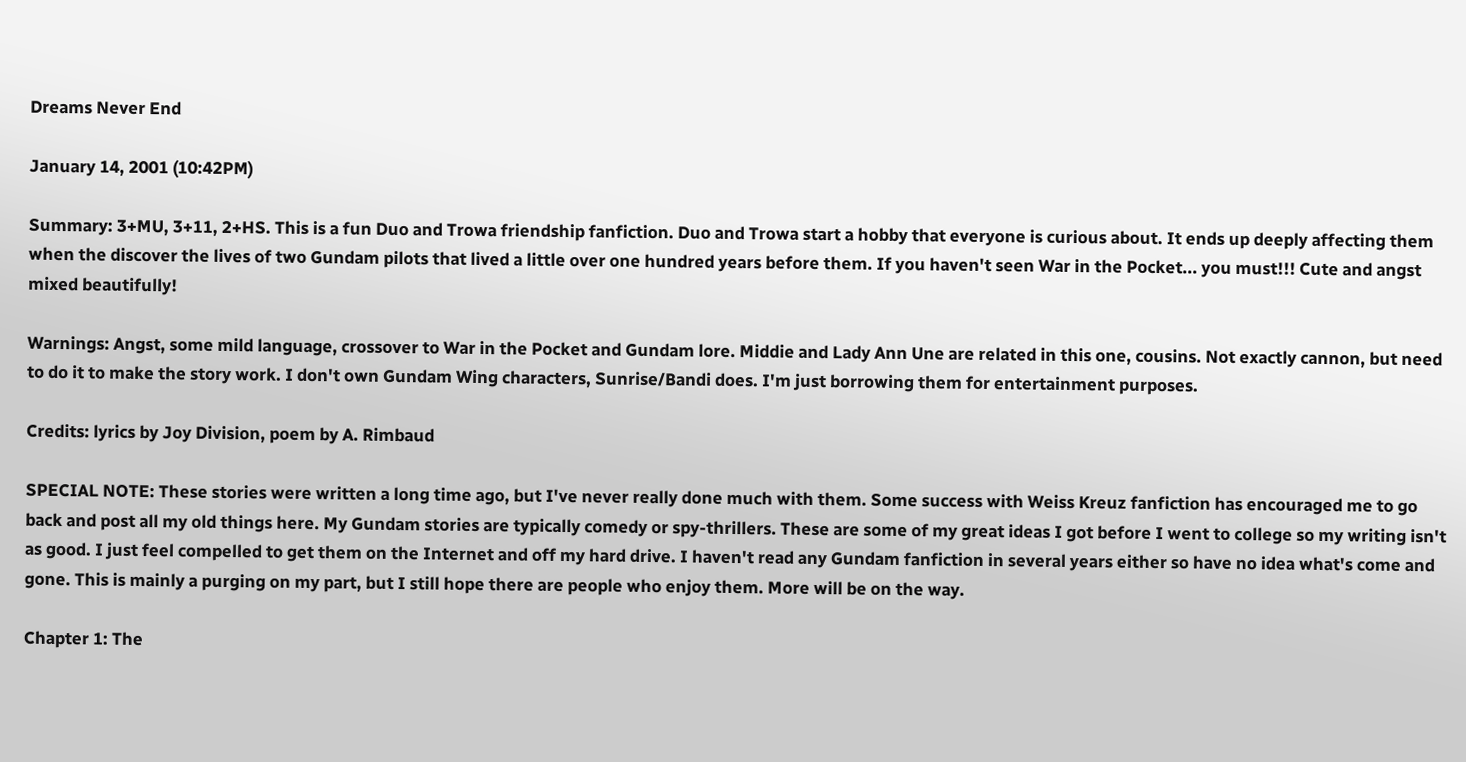Dreams Never End

January 14, 2001 (10:42PM)

Summary: 3+MU, 3+11, 2+HS. This is a fun Duo and Trowa friendship fanfiction. Duo and Trowa start a hobby that everyone is curious about. It ends up deeply affecting them when the discover the lives of two Gundam pilots that lived a little over one hundred years before them. If you haven't seen War in the Pocket... you must!!! Cute and angst mixed beautifully!

Warnings: Angst, some mild language, crossover to War in the Pocket and Gundam lore. Middie and Lady Ann Une are related in this one, cousins. Not exactly cannon, but need to do it to make the story work. I don't own Gundam Wing characters, Sunrise/Bandi does. I'm just borrowing them for entertainment purposes.

Credits: lyrics by Joy Division, poem by A. Rimbaud

SPECIAL NOTE: These stories were written a long time ago, but I've never really done much with them. Some success with Weiss Kreuz fanfiction has encouraged me to go back and post all my old things here. My Gundam stories are typically comedy or spy-thrillers. These are some of my great ideas I got before I went to college so my writing isn't as good. I just feel compelled to get them on the Internet and off my hard drive. I haven't read any Gundam fanfiction in several years either so have no idea what's come and gone. This is mainly a purging on my part, but I still hope there are people who enjoy them. More will be on the way.

Chapter 1: The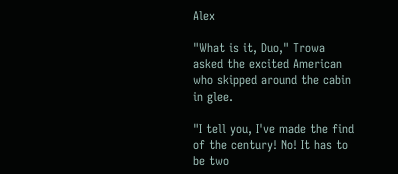Alex

"What is it, Duo," Trowa asked the excited American who skipped around the cabin in glee.

"I tell you, I've made the find of the century! No! It has to be two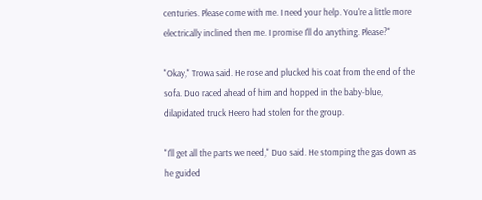centuries. Please come with me. I need your help. You're a little more electrically inclined then me. I promise I'll do anything. Please?"

"Okay," Trowa said. He rose and plucked his coat from the end of the sofa. Duo raced ahead of him and hopped in the baby-blue, dilapidated truck Heero had stolen for the group.

"I'll get all the parts we need," Duo said. He stomping the gas down as he guided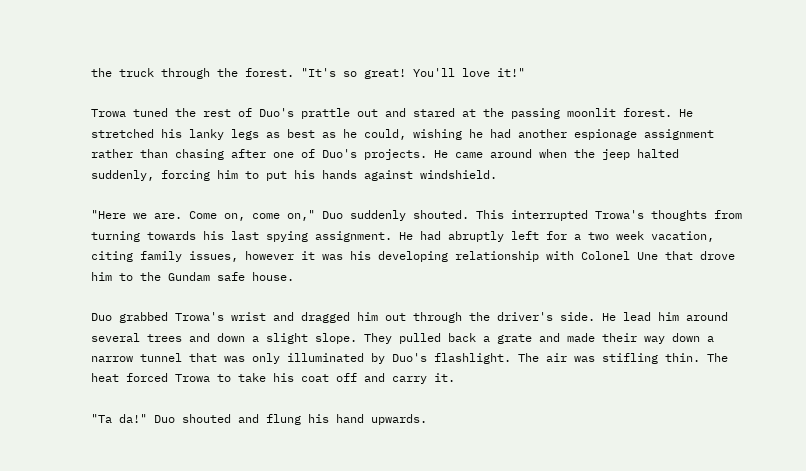the truck through the forest. "It's so great! You'll love it!"

Trowa tuned the rest of Duo's prattle out and stared at the passing moonlit forest. He stretched his lanky legs as best as he could, wishing he had another espionage assignment rather than chasing after one of Duo's projects. He came around when the jeep halted suddenly, forcing him to put his hands against windshield.

"Here we are. Come on, come on," Duo suddenly shouted. This interrupted Trowa's thoughts from turning towards his last spying assignment. He had abruptly left for a two week vacation, citing family issues, however it was his developing relationship with Colonel Une that drove him to the Gundam safe house.

Duo grabbed Trowa's wrist and dragged him out through the driver's side. He lead him around several trees and down a slight slope. They pulled back a grate and made their way down a narrow tunnel that was only illuminated by Duo's flashlight. The air was stifling thin. The heat forced Trowa to take his coat off and carry it.

"Ta da!" Duo shouted and flung his hand upwards.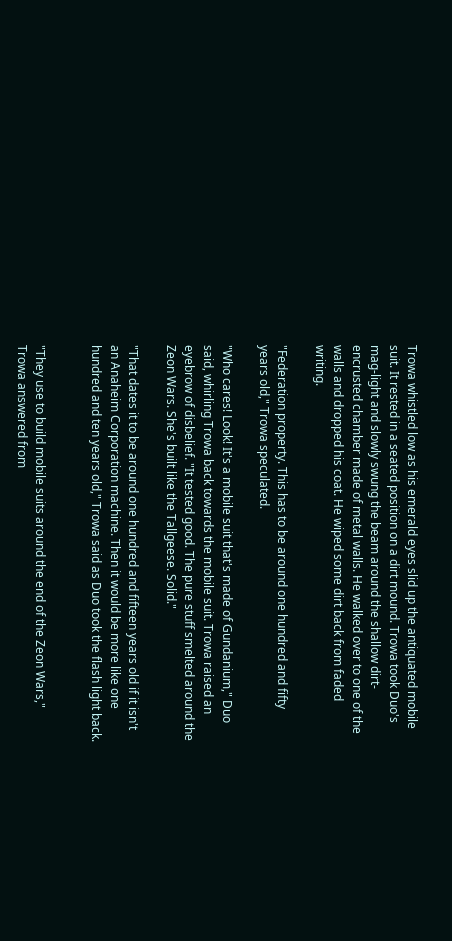Trowa whistled low as his emerald eyes slid up the antiquated mobile suit. It rested in a seated position on a dirt mound. Trowa took Duo's mag-light and slowly swung the beam around the shallow dirt-encrusted chamber made of metal walls. He walked over to one of the walls and dropped his coat. He wiped some dirt back from faded writing.

"Federation property. This has to be around one hundred and fifty years old," Trowa speculated.

"Who cares! Look! It's a mobile suit that's made of Gundanium," Duo said, whirling Trowa back towards the mobile suit. Trowa raised an eyebrow of disbelief. "It tested good. The pure stuff smelted around the Zeon Wars. She's built like the Tallgeese. Solid."

"That dates it to be around one hundred and fifteen years old if it isn't an Anaheim Corporation machine. Then it would be more like one hundred and ten years old," Trowa said as Duo took the flash light back.


"They use to build mobile suits around the end of the Zeon Wars," Trowa answered from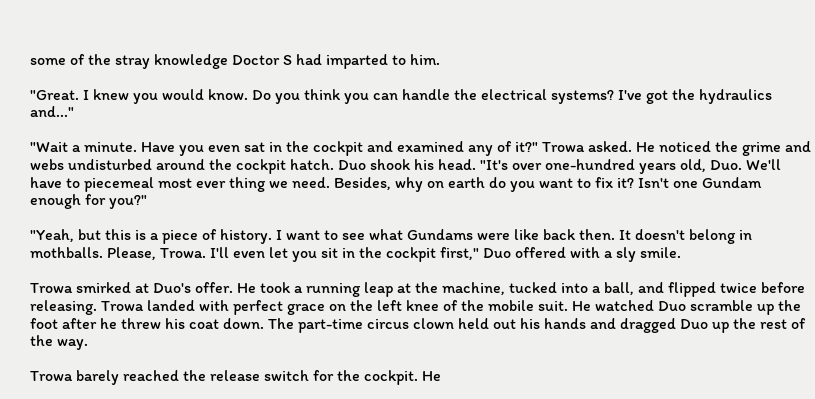some of the stray knowledge Doctor S had imparted to him.

"Great. I knew you would know. Do you think you can handle the electrical systems? I've got the hydraulics and..."

"Wait a minute. Have you even sat in the cockpit and examined any of it?" Trowa asked. He noticed the grime and webs undisturbed around the cockpit hatch. Duo shook his head. "It's over one-hundred years old, Duo. We'll have to piecemeal most ever thing we need. Besides, why on earth do you want to fix it? Isn't one Gundam enough for you?"

"Yeah, but this is a piece of history. I want to see what Gundams were like back then. It doesn't belong in mothballs. Please, Trowa. I'll even let you sit in the cockpit first," Duo offered with a sly smile.

Trowa smirked at Duo's offer. He took a running leap at the machine, tucked into a ball, and flipped twice before releasing. Trowa landed with perfect grace on the left knee of the mobile suit. He watched Duo scramble up the foot after he threw his coat down. The part-time circus clown held out his hands and dragged Duo up the rest of the way.

Trowa barely reached the release switch for the cockpit. He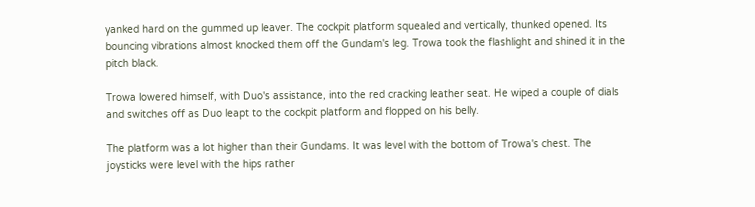yanked hard on the gummed up leaver. The cockpit platform squealed and vertically, thunked opened. Its bouncing vibrations almost knocked them off the Gundam's leg. Trowa took the flashlight and shined it in the pitch black.

Trowa lowered himself, with Duo's assistance, into the red cracking leather seat. He wiped a couple of dials and switches off as Duo leapt to the cockpit platform and flopped on his belly.

The platform was a lot higher than their Gundams. It was level with the bottom of Trowa's chest. The joysticks were level with the hips rather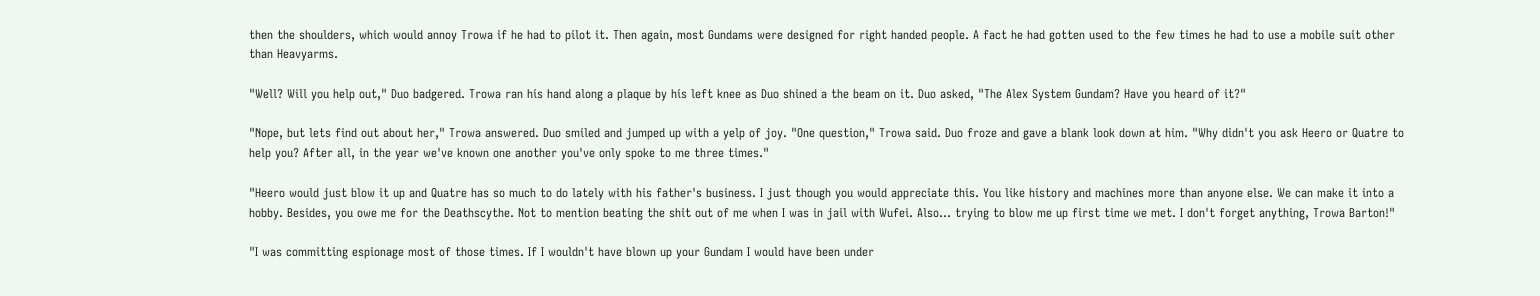then the shoulders, which would annoy Trowa if he had to pilot it. Then again, most Gundams were designed for right handed people. A fact he had gotten used to the few times he had to use a mobile suit other than Heavyarms.

"Well? Will you help out," Duo badgered. Trowa ran his hand along a plaque by his left knee as Duo shined a the beam on it. Duo asked, "The Alex System Gundam? Have you heard of it?"

"Nope, but lets find out about her," Trowa answered. Duo smiled and jumped up with a yelp of joy. "One question," Trowa said. Duo froze and gave a blank look down at him. "Why didn't you ask Heero or Quatre to help you? After all, in the year we've known one another you've only spoke to me three times."

"Heero would just blow it up and Quatre has so much to do lately with his father's business. I just though you would appreciate this. You like history and machines more than anyone else. We can make it into a hobby. Besides, you owe me for the Deathscythe. Not to mention beating the shit out of me when I was in jail with Wufei. Also... trying to blow me up first time we met. I don't forget anything, Trowa Barton!"

"I was committing espionage most of those times. If I wouldn't have blown up your Gundam I would have been under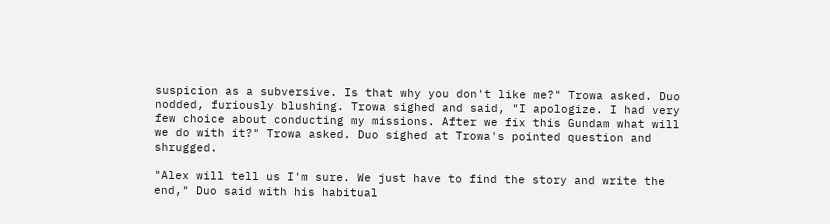suspicion as a subversive. Is that why you don't like me?" Trowa asked. Duo nodded, furiously blushing. Trowa sighed and said, "I apologize. I had very few choice about conducting my missions. After we fix this Gundam what will we do with it?" Trowa asked. Duo sighed at Trowa's pointed question and shrugged.

"Alex will tell us I'm sure. We just have to find the story and write the end," Duo said with his habitual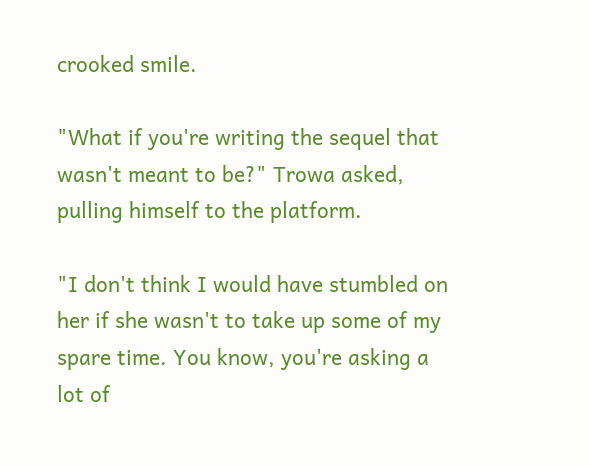crooked smile.

"What if you're writing the sequel that wasn't meant to be?" Trowa asked, pulling himself to the platform.

"I don't think I would have stumbled on her if she wasn't to take up some of my spare time. You know, you're asking a lot of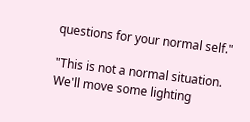questions for your normal self."

"This is not a normal situation. We'll move some lighting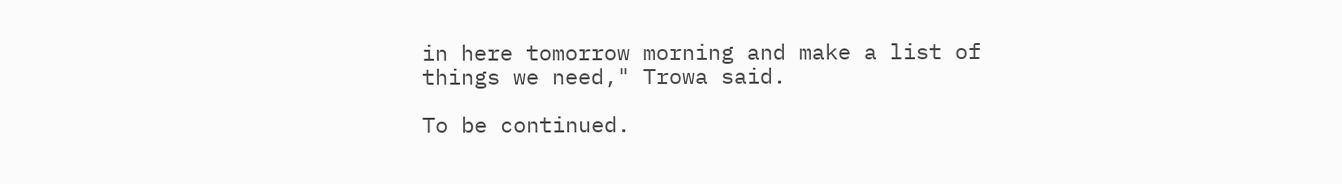in here tomorrow morning and make a list of things we need," Trowa said.

To be continued.